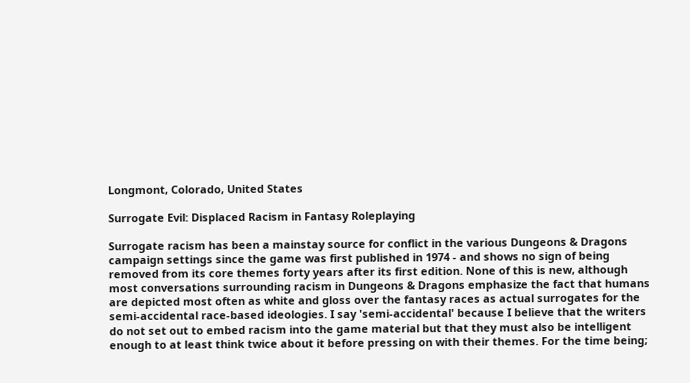Longmont, Colorado, United States

Surrogate Evil: Displaced Racism in Fantasy Roleplaying

Surrogate racism has been a mainstay source for conflict in the various Dungeons & Dragons campaign settings since the game was first published in 1974 - and shows no sign of being removed from its core themes forty years after its first edition. None of this is new, although most conversations surrounding racism in Dungeons & Dragons emphasize the fact that humans are depicted most often as white and gloss over the fantasy races as actual surrogates for the semi-accidental race-based ideologies. I say 'semi-accidental' because I believe that the writers do not set out to embed racism into the game material but that they must also be intelligent enough to at least think twice about it before pressing on with their themes. For the time being;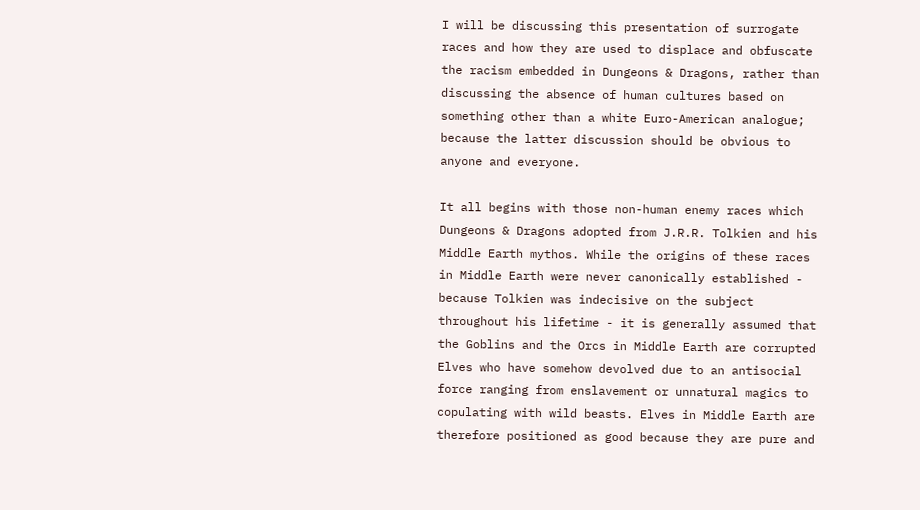I will be discussing this presentation of surrogate races and how they are used to displace and obfuscate the racism embedded in Dungeons & Dragons, rather than discussing the absence of human cultures based on something other than a white Euro-American analogue; because the latter discussion should be obvious to anyone and everyone.

It all begins with those non-human enemy races which Dungeons & Dragons adopted from J.R.R. Tolkien and his Middle Earth mythos. While the origins of these races in Middle Earth were never canonically established - because Tolkien was indecisive on the subject throughout his lifetime - it is generally assumed that the Goblins and the Orcs in Middle Earth are corrupted Elves who have somehow devolved due to an antisocial force ranging from enslavement or unnatural magics to copulating with wild beasts. Elves in Middle Earth are therefore positioned as good because they are pure and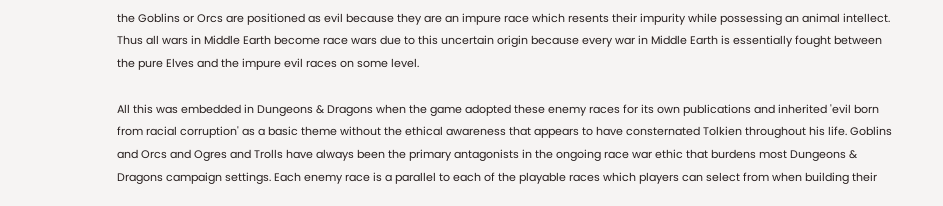the Goblins or Orcs are positioned as evil because they are an impure race which resents their impurity while possessing an animal intellect. Thus all wars in Middle Earth become race wars due to this uncertain origin because every war in Middle Earth is essentially fought between the pure Elves and the impure evil races on some level.

All this was embedded in Dungeons & Dragons when the game adopted these enemy races for its own publications and inherited 'evil born from racial corruption' as a basic theme without the ethical awareness that appears to have consternated Tolkien throughout his life. Goblins and Orcs and Ogres and Trolls have always been the primary antagonists in the ongoing race war ethic that burdens most Dungeons & Dragons campaign settings. Each enemy race is a parallel to each of the playable races which players can select from when building their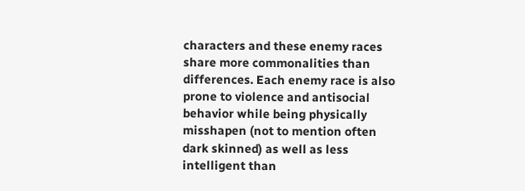characters and these enemy races share more commonalities than differences. Each enemy race is also prone to violence and antisocial behavior while being physically misshapen (not to mention often dark skinned) as well as less intelligent than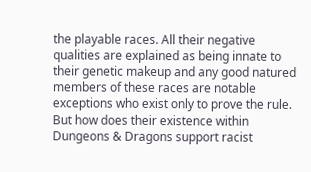the playable races. All their negative qualities are explained as being innate to their genetic makeup and any good natured members of these races are notable exceptions who exist only to prove the rule. But how does their existence within Dungeons & Dragons support racist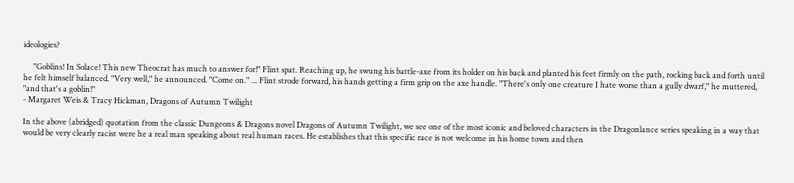ideologies?

     "Goblins! In Solace! This new Theocrat has much to answer for!" Flint spat. Reaching up, he swung his battle-axe from its holder on his back and planted his feet firmly on the path, rocking back and forth until he felt himself balanced. "Very well," he announced. "Come on." ... Flint strode forward, his hands getting a firm grip on the axe handle. "There's only one creature I hate worse than a gully dwarf," he muttered, "and that's a goblin!"
- Margaret Weis & Tracy Hickman, Dragons of Autumn Twilight

In the above (abridged) quotation from the classic Dungeons & Dragons novel Dragons of Autumn Twilight, we see one of the most iconic and beloved characters in the Dragonlance series speaking in a way that would be very clearly racist were he a real man speaking about real human races. He establishes that this specific race is not welcome in his home town and then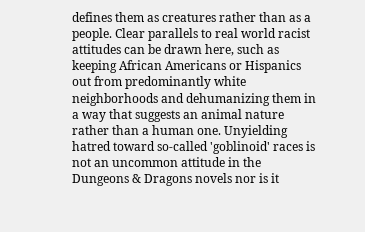defines them as creatures rather than as a people. Clear parallels to real world racist attitudes can be drawn here, such as keeping African Americans or Hispanics out from predominantly white neighborhoods and dehumanizing them in a way that suggests an animal nature rather than a human one. Unyielding hatred toward so-called 'goblinoid' races is not an uncommon attitude in the Dungeons & Dragons novels nor is it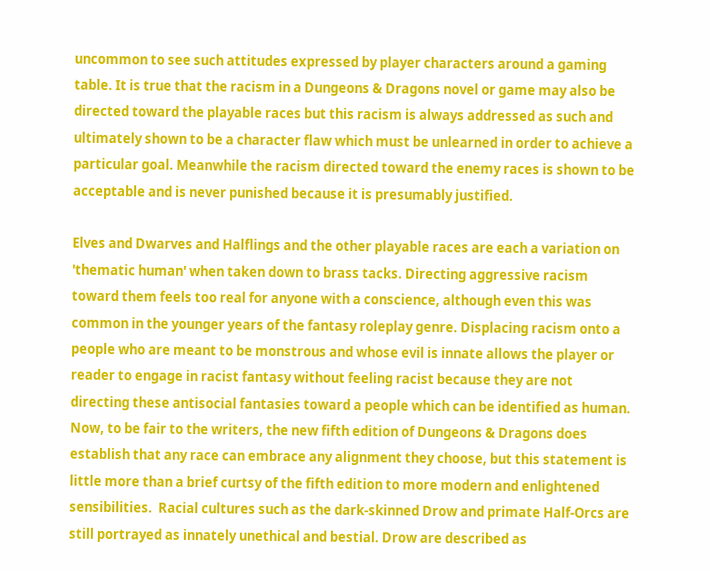uncommon to see such attitudes expressed by player characters around a gaming table. It is true that the racism in a Dungeons & Dragons novel or game may also be directed toward the playable races but this racism is always addressed as such and ultimately shown to be a character flaw which must be unlearned in order to achieve a particular goal. Meanwhile the racism directed toward the enemy races is shown to be acceptable and is never punished because it is presumably justified.

Elves and Dwarves and Halflings and the other playable races are each a variation on 'thematic human' when taken down to brass tacks. Directing aggressive racism toward them feels too real for anyone with a conscience, although even this was common in the younger years of the fantasy roleplay genre. Displacing racism onto a people who are meant to be monstrous and whose evil is innate allows the player or reader to engage in racist fantasy without feeling racist because they are not directing these antisocial fantasies toward a people which can be identified as human. Now, to be fair to the writers, the new fifth edition of Dungeons & Dragons does establish that any race can embrace any alignment they choose, but this statement is little more than a brief curtsy of the fifth edition to more modern and enlightened sensibilities.  Racial cultures such as the dark-skinned Drow and primate Half-Orcs are still portrayed as innately unethical and bestial. Drow are described as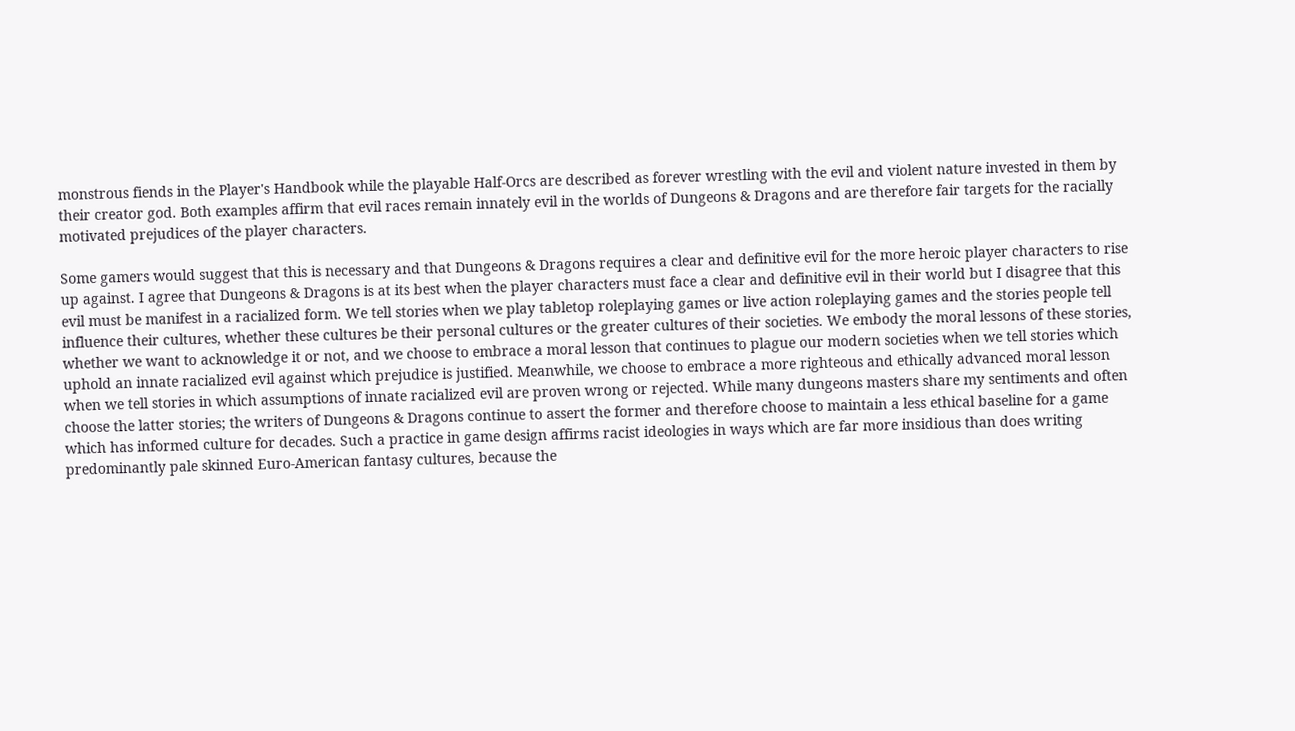monstrous fiends in the Player's Handbook while the playable Half-Orcs are described as forever wrestling with the evil and violent nature invested in them by their creator god. Both examples affirm that evil races remain innately evil in the worlds of Dungeons & Dragons and are therefore fair targets for the racially motivated prejudices of the player characters.

Some gamers would suggest that this is necessary and that Dungeons & Dragons requires a clear and definitive evil for the more heroic player characters to rise up against. I agree that Dungeons & Dragons is at its best when the player characters must face a clear and definitive evil in their world but I disagree that this evil must be manifest in a racialized form. We tell stories when we play tabletop roleplaying games or live action roleplaying games and the stories people tell  influence their cultures, whether these cultures be their personal cultures or the greater cultures of their societies. We embody the moral lessons of these stories, whether we want to acknowledge it or not, and we choose to embrace a moral lesson that continues to plague our modern societies when we tell stories which uphold an innate racialized evil against which prejudice is justified. Meanwhile, we choose to embrace a more righteous and ethically advanced moral lesson when we tell stories in which assumptions of innate racialized evil are proven wrong or rejected. While many dungeons masters share my sentiments and often choose the latter stories; the writers of Dungeons & Dragons continue to assert the former and therefore choose to maintain a less ethical baseline for a game which has informed culture for decades. Such a practice in game design affirms racist ideologies in ways which are far more insidious than does writing predominantly pale skinned Euro-American fantasy cultures, because the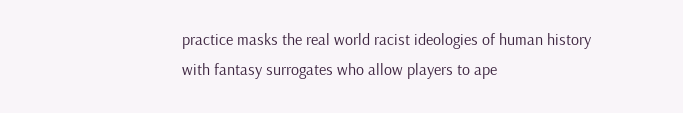practice masks the real world racist ideologies of human history with fantasy surrogates who allow players to ape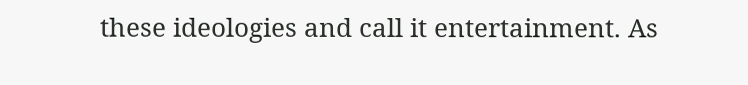these ideologies and call it entertainment. As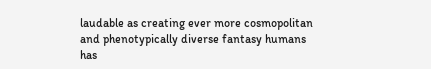laudable as creating ever more cosmopolitan and phenotypically diverse fantasy humans has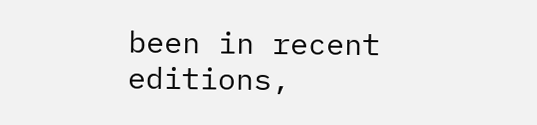been in recent editions,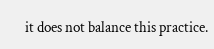it does not balance this practice.